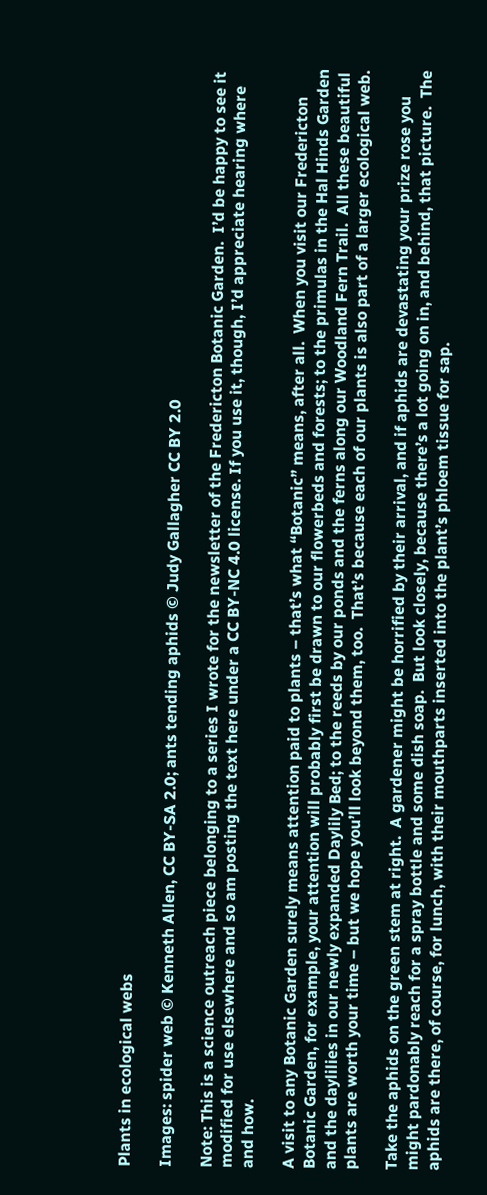Plants in ecological webs

Images: spider web © Kenneth Allen, CC BY-SA 2.0; ants tending aphids © Judy Gallagher CC BY 2.0

Note: This is a science outreach piece belonging to a series I wrote for the newsletter of the Fredericton Botanic Garden.  I’d be happy to see it modified for use elsewhere and so am posting the text here under a CC BY-NC 4.0 license. If you use it, though, I’d appreciate hearing where and how.

A visit to any Botanic Garden surely means attention paid to plants – that’s what “Botanic” means, after all.  When you visit our Fredericton Botanic Garden, for example, your attention will probably first be drawn to our flowerbeds and forests; to the primulas in the Hal Hinds Garden and the daylilies in our newly expanded Daylily Bed; to the reeds by our ponds and the ferns along our Woodland Fern Trail.  All these beautiful plants are worth your time – but we hope you’ll look beyond them, too.  That’s because each of our plants is also part of a larger ecological web.

Take the aphids on the green stem at right.  A gardener might be horrified by their arrival, and if aphids are devastating your prize rose you might pardonably reach for a spray bottle and some dish soap.  But look closely, because there’s a lot going on in, and behind, that picture.  The aphids are there, of course, for lunch, with their mouthparts inserted into the plant’s phloem tissue for sap.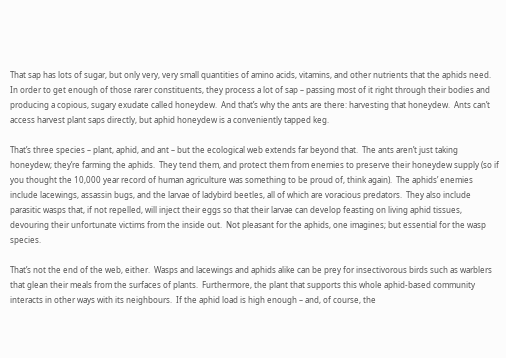That sap has lots of sugar, but only very, very small quantities of amino acids, vitamins, and other nutrients that the aphids need.  In order to get enough of those rarer constituents, they process a lot of sap – passing most of it right through their bodies and producing a copious, sugary exudate called honeydew.  And that’s why the ants are there: harvesting that honeydew.  Ants can’t access harvest plant saps directly, but aphid honeydew is a conveniently tapped keg.

That’s three species – plant, aphid, and ant – but the ecological web extends far beyond that.  The ants aren’t just taking honeydew; they’re farming the aphids.  They tend them, and protect them from enemies to preserve their honeydew supply (so if you thought the 10,000 year record of human agriculture was something to be proud of, think again).  The aphids’ enemies include lacewings, assassin bugs, and the larvae of ladybird beetles, all of which are voracious predators.  They also include parasitic wasps that, if not repelled, will inject their eggs so that their larvae can develop feasting on living aphid tissues, devouring their unfortunate victims from the inside out.  Not pleasant for the aphids, one imagines; but essential for the wasp species.

That’s not the end of the web, either.  Wasps and lacewings and aphids alike can be prey for insectivorous birds such as warblers that glean their meals from the surfaces of plants.  Furthermore, the plant that supports this whole aphid-based community interacts in other ways with its neighbours.  If the aphid load is high enough – and, of course, the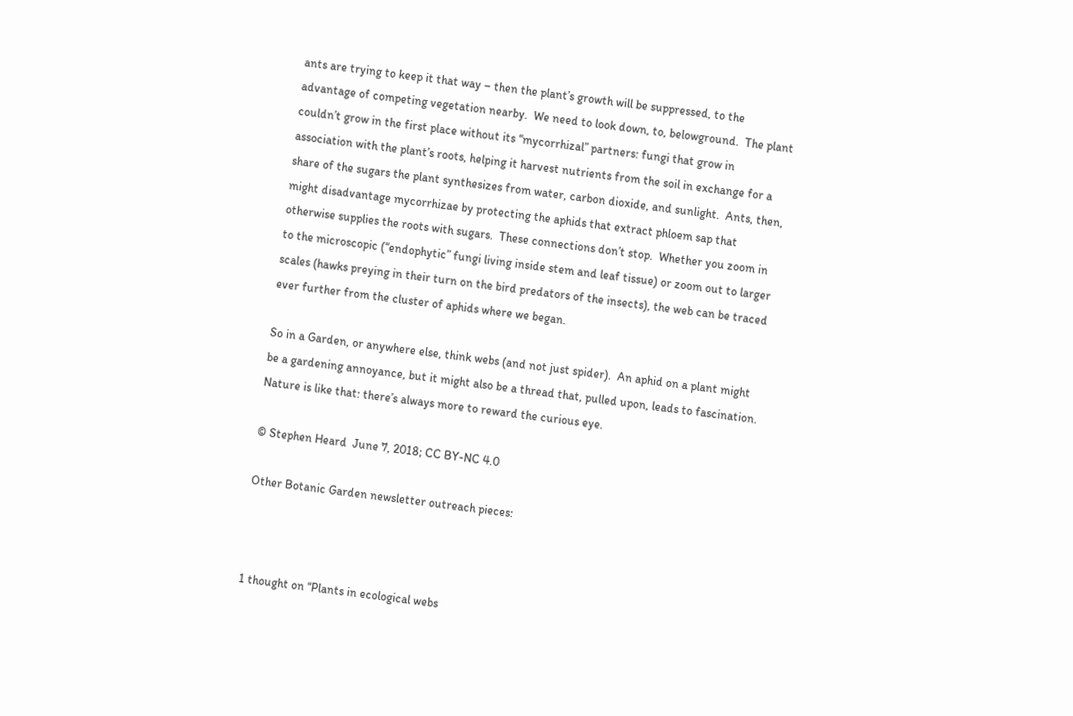ants are trying to keep it that way – then the plant’s growth will be suppressed, to the advantage of competing vegetation nearby.  We need to look down, to, belowground.  The plant couldn’t grow in the first place without its “mycorrhizal” partners: fungi that grow in association with the plant’s roots, helping it harvest nutrients from the soil in exchange for a share of the sugars the plant synthesizes from water, carbon dioxide, and sunlight.  Ants, then, might disadvantage mycorrhizae by protecting the aphids that extract phloem sap that otherwise supplies the roots with sugars.  These connections don’t stop.  Whether you zoom in to the microscopic (“endophytic” fungi living inside stem and leaf tissue) or zoom out to larger scales (hawks preying in their turn on the bird predators of the insects), the web can be traced ever further from the cluster of aphids where we began.

So in a Garden, or anywhere else, think webs (and not just spider).  An aphid on a plant might be a gardening annoyance, but it might also be a thread that, pulled upon, leads to fascination.  Nature is like that: there’s always more to reward the curious eye.

© Stephen Heard  June 7, 2018; CC BY-NC 4.0

Other Botanic Garden newsletter outreach pieces:



1 thought on “Plants in ecological webs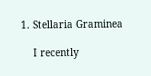1. Stellaria Graminea

    I recently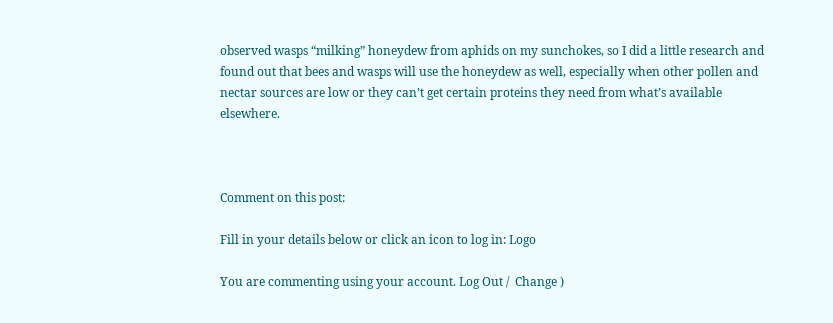observed wasps “milking” honeydew from aphids on my sunchokes, so I did a little research and found out that bees and wasps will use the honeydew as well, especially when other pollen and nectar sources are low or they can’t get certain proteins they need from what’s available elsewhere.



Comment on this post:

Fill in your details below or click an icon to log in: Logo

You are commenting using your account. Log Out /  Change )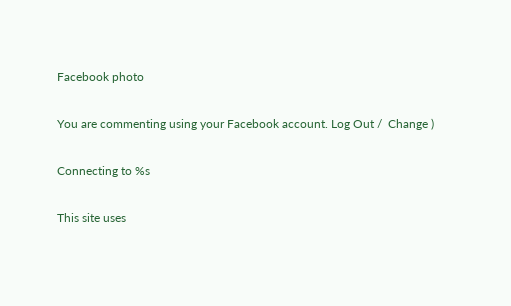Facebook photo

You are commenting using your Facebook account. Log Out /  Change )

Connecting to %s

This site uses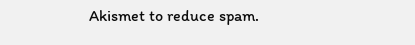Akismet to reduce spam.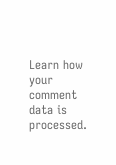Learn how your comment data is processed.